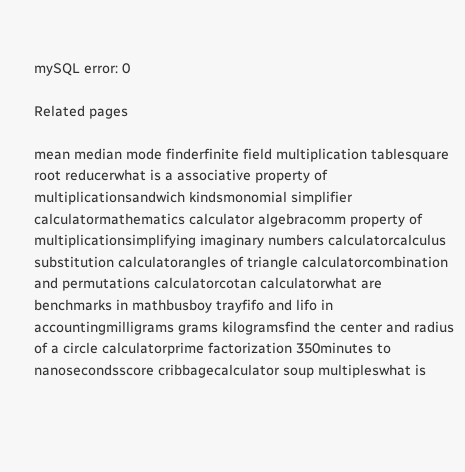mySQL error: 0

Related pages

mean median mode finderfinite field multiplication tablesquare root reducerwhat is a associative property of multiplicationsandwich kindsmonomial simplifier calculatormathematics calculator algebracomm property of multiplicationsimplifying imaginary numbers calculatorcalculus substitution calculatorangles of triangle calculatorcombination and permutations calculatorcotan calculatorwhat are benchmarks in mathbusboy trayfifo and lifo in accountingmilligrams grams kilogramsfind the center and radius of a circle calculatorprime factorization 350minutes to nanosecondsscore cribbagecalculator soup multipleswhat is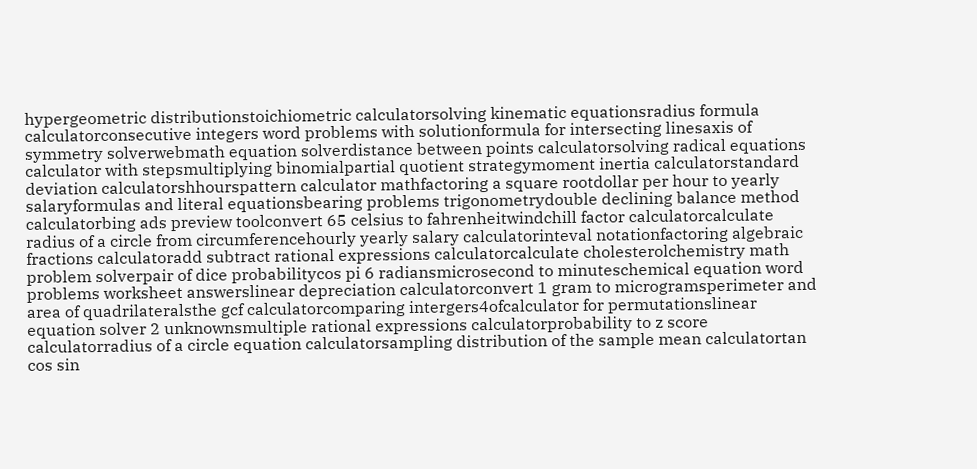hypergeometric distributionstoichiometric calculatorsolving kinematic equationsradius formula calculatorconsecutive integers word problems with solutionformula for intersecting linesaxis of symmetry solverwebmath equation solverdistance between points calculatorsolving radical equations calculator with stepsmultiplying binomialpartial quotient strategymoment inertia calculatorstandard deviation calculatorshhourspattern calculator mathfactoring a square rootdollar per hour to yearly salaryformulas and literal equationsbearing problems trigonometrydouble declining balance method calculatorbing ads preview toolconvert 65 celsius to fahrenheitwindchill factor calculatorcalculate radius of a circle from circumferencehourly yearly salary calculatorinteval notationfactoring algebraic fractions calculatoradd subtract rational expressions calculatorcalculate cholesterolchemistry math problem solverpair of dice probabilitycos pi 6 radiansmicrosecond to minuteschemical equation word problems worksheet answerslinear depreciation calculatorconvert 1 gram to microgramsperimeter and area of quadrilateralsthe gcf calculatorcomparing intergers4ofcalculator for permutationslinear equation solver 2 unknownsmultiple rational expressions calculatorprobability to z score calculatorradius of a circle equation calculatorsampling distribution of the sample mean calculatortan cos sin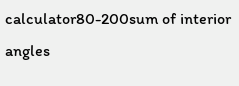calculator80-200sum of interior angles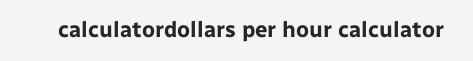calculatordollars per hour calculator